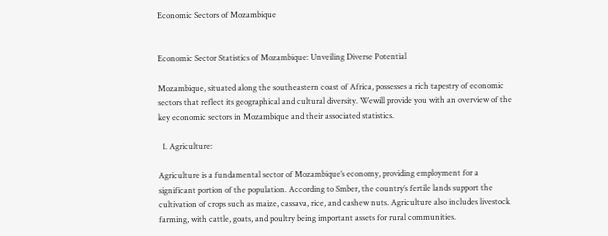Economic Sectors of Mozambique


Economic Sector Statistics of Mozambique: Unveiling Diverse Potential

Mozambique, situated along the southeastern coast of Africa, possesses a rich tapestry of economic sectors that reflect its geographical and cultural diversity. Wewill provide you with an overview of the key economic sectors in Mozambique and their associated statistics.

  1. Agriculture:

Agriculture is a fundamental sector of Mozambique’s economy, providing employment for a significant portion of the population. According to Smber, the country’s fertile lands support the cultivation of crops such as maize, cassava, rice, and cashew nuts. Agriculture also includes livestock farming, with cattle, goats, and poultry being important assets for rural communities.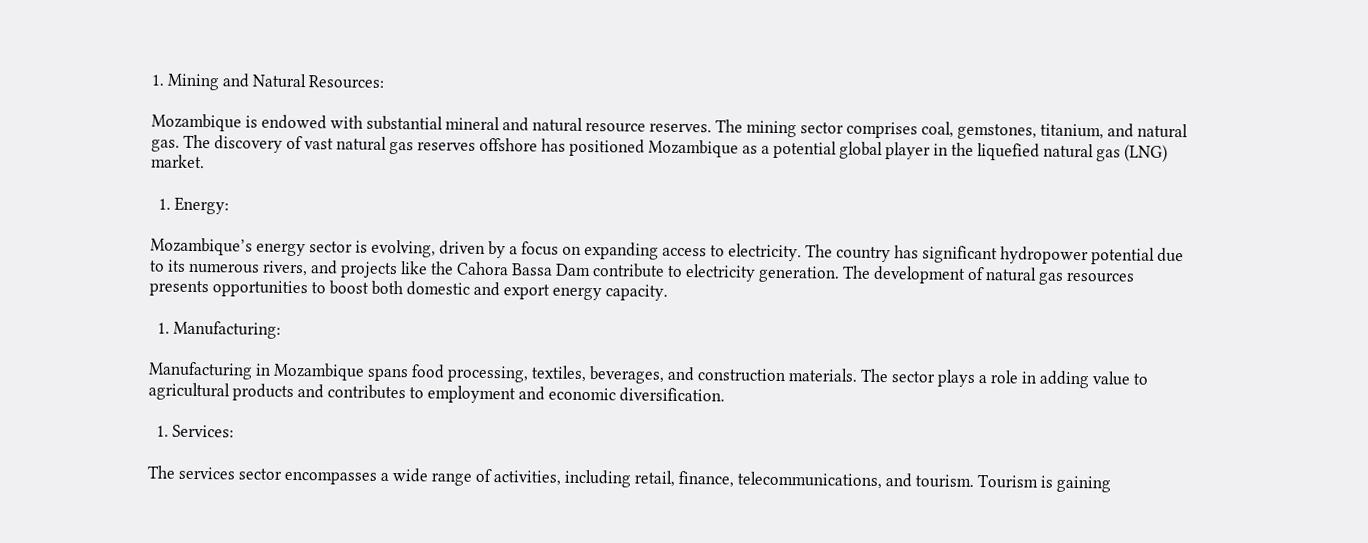1. Mining and Natural Resources:

Mozambique is endowed with substantial mineral and natural resource reserves. The mining sector comprises coal, gemstones, titanium, and natural gas. The discovery of vast natural gas reserves offshore has positioned Mozambique as a potential global player in the liquefied natural gas (LNG) market.

  1. Energy:

Mozambique’s energy sector is evolving, driven by a focus on expanding access to electricity. The country has significant hydropower potential due to its numerous rivers, and projects like the Cahora Bassa Dam contribute to electricity generation. The development of natural gas resources presents opportunities to boost both domestic and export energy capacity.

  1. Manufacturing:

Manufacturing in Mozambique spans food processing, textiles, beverages, and construction materials. The sector plays a role in adding value to agricultural products and contributes to employment and economic diversification.

  1. Services:

The services sector encompasses a wide range of activities, including retail, finance, telecommunications, and tourism. Tourism is gaining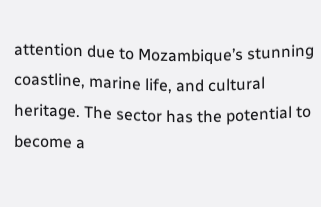attention due to Mozambique’s stunning coastline, marine life, and cultural heritage. The sector has the potential to become a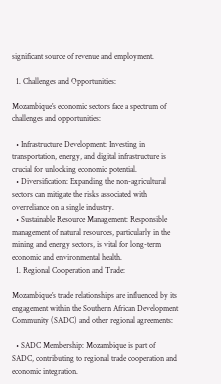significant source of revenue and employment.

  1. Challenges and Opportunities:

Mozambique’s economic sectors face a spectrum of challenges and opportunities:

  • Infrastructure Development: Investing in transportation, energy, and digital infrastructure is crucial for unlocking economic potential.
  • Diversification: Expanding the non-agricultural sectors can mitigate the risks associated with overreliance on a single industry.
  • Sustainable Resource Management: Responsible management of natural resources, particularly in the mining and energy sectors, is vital for long-term economic and environmental health.
  1. Regional Cooperation and Trade:

Mozambique’s trade relationships are influenced by its engagement within the Southern African Development Community (SADC) and other regional agreements:

  • SADC Membership: Mozambique is part of SADC, contributing to regional trade cooperation and economic integration.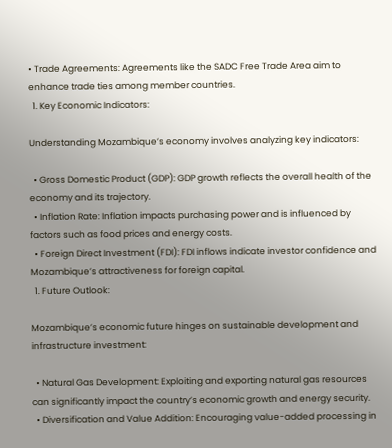• Trade Agreements: Agreements like the SADC Free Trade Area aim to enhance trade ties among member countries.
  1. Key Economic Indicators:

Understanding Mozambique’s economy involves analyzing key indicators:

  • Gross Domestic Product (GDP): GDP growth reflects the overall health of the economy and its trajectory.
  • Inflation Rate: Inflation impacts purchasing power and is influenced by factors such as food prices and energy costs.
  • Foreign Direct Investment (FDI): FDI inflows indicate investor confidence and Mozambique’s attractiveness for foreign capital.
  1. Future Outlook:

Mozambique’s economic future hinges on sustainable development and infrastructure investment:

  • Natural Gas Development: Exploiting and exporting natural gas resources can significantly impact the country’s economic growth and energy security.
  • Diversification and Value Addition: Encouraging value-added processing in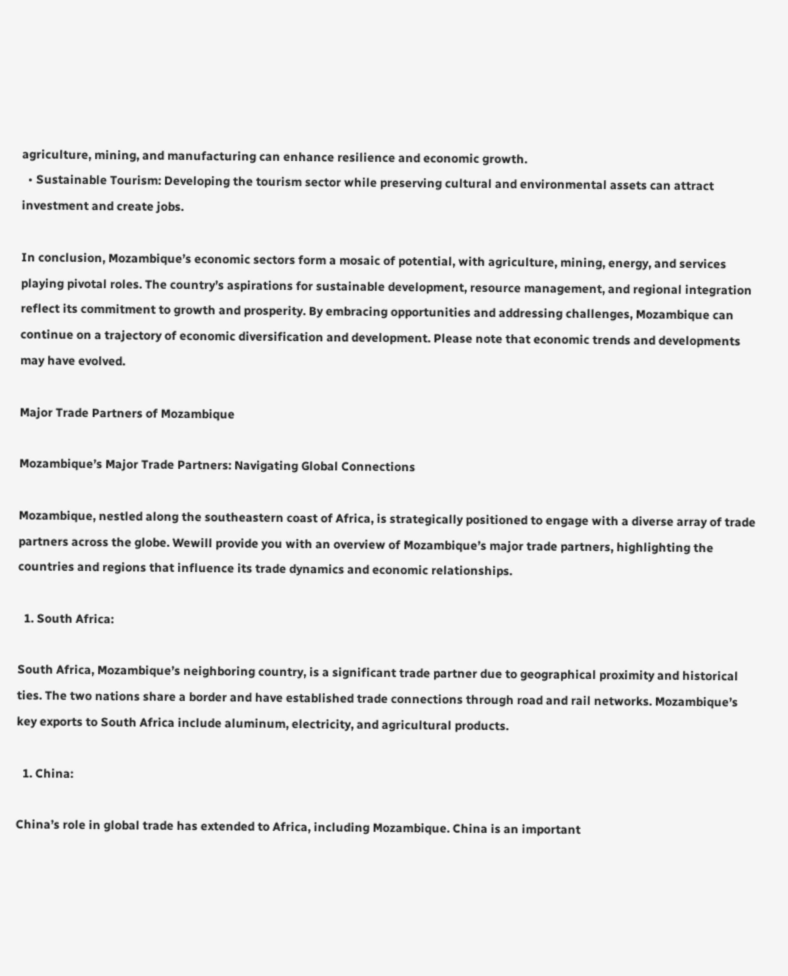agriculture, mining, and manufacturing can enhance resilience and economic growth.
  • Sustainable Tourism: Developing the tourism sector while preserving cultural and environmental assets can attract investment and create jobs.

In conclusion, Mozambique’s economic sectors form a mosaic of potential, with agriculture, mining, energy, and services playing pivotal roles. The country’s aspirations for sustainable development, resource management, and regional integration reflect its commitment to growth and prosperity. By embracing opportunities and addressing challenges, Mozambique can continue on a trajectory of economic diversification and development. Please note that economic trends and developments may have evolved.

Major Trade Partners of Mozambique

Mozambique’s Major Trade Partners: Navigating Global Connections

Mozambique, nestled along the southeastern coast of Africa, is strategically positioned to engage with a diverse array of trade partners across the globe. Wewill provide you with an overview of Mozambique’s major trade partners, highlighting the countries and regions that influence its trade dynamics and economic relationships.

  1. South Africa:

South Africa, Mozambique’s neighboring country, is a significant trade partner due to geographical proximity and historical ties. The two nations share a border and have established trade connections through road and rail networks. Mozambique’s key exports to South Africa include aluminum, electricity, and agricultural products.

  1. China:

China’s role in global trade has extended to Africa, including Mozambique. China is an important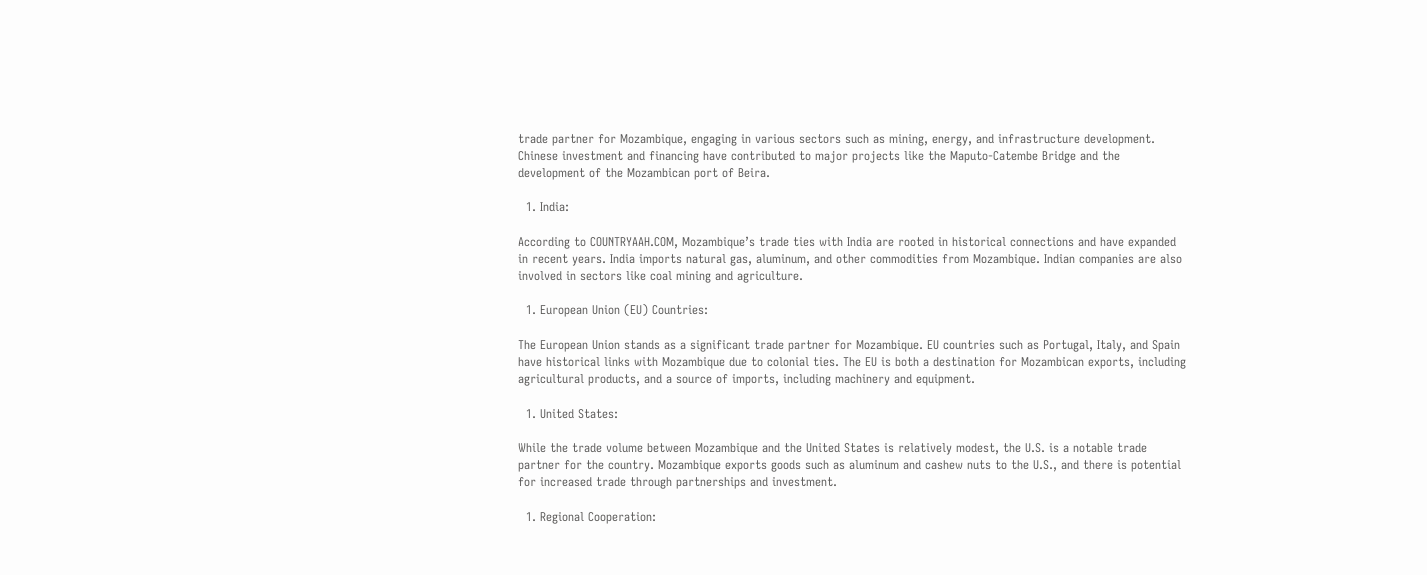trade partner for Mozambique, engaging in various sectors such as mining, energy, and infrastructure development. Chinese investment and financing have contributed to major projects like the Maputo-Catembe Bridge and the development of the Mozambican port of Beira.

  1. India:

According to COUNTRYAAH.COM, Mozambique’s trade ties with India are rooted in historical connections and have expanded in recent years. India imports natural gas, aluminum, and other commodities from Mozambique. Indian companies are also involved in sectors like coal mining and agriculture.

  1. European Union (EU) Countries:

The European Union stands as a significant trade partner for Mozambique. EU countries such as Portugal, Italy, and Spain have historical links with Mozambique due to colonial ties. The EU is both a destination for Mozambican exports, including agricultural products, and a source of imports, including machinery and equipment.

  1. United States:

While the trade volume between Mozambique and the United States is relatively modest, the U.S. is a notable trade partner for the country. Mozambique exports goods such as aluminum and cashew nuts to the U.S., and there is potential for increased trade through partnerships and investment.

  1. Regional Cooperation: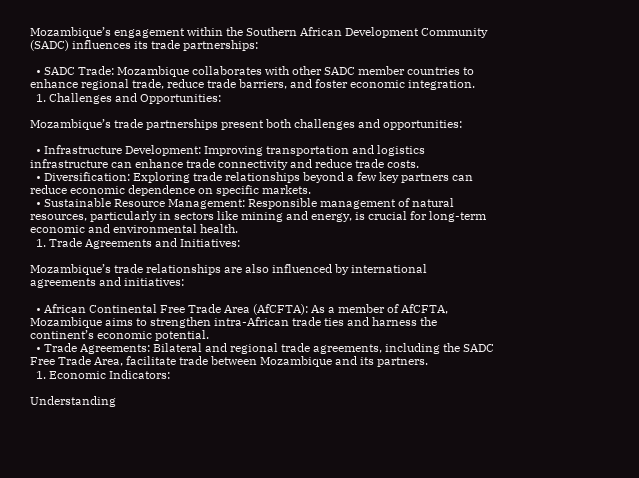Mozambique’s engagement within the Southern African Development Community (SADC) influences its trade partnerships:

  • SADC Trade: Mozambique collaborates with other SADC member countries to enhance regional trade, reduce trade barriers, and foster economic integration.
  1. Challenges and Opportunities:

Mozambique’s trade partnerships present both challenges and opportunities:

  • Infrastructure Development: Improving transportation and logistics infrastructure can enhance trade connectivity and reduce trade costs.
  • Diversification: Exploring trade relationships beyond a few key partners can reduce economic dependence on specific markets.
  • Sustainable Resource Management: Responsible management of natural resources, particularly in sectors like mining and energy, is crucial for long-term economic and environmental health.
  1. Trade Agreements and Initiatives:

Mozambique’s trade relationships are also influenced by international agreements and initiatives:

  • African Continental Free Trade Area (AfCFTA): As a member of AfCFTA, Mozambique aims to strengthen intra-African trade ties and harness the continent’s economic potential.
  • Trade Agreements: Bilateral and regional trade agreements, including the SADC Free Trade Area, facilitate trade between Mozambique and its partners.
  1. Economic Indicators:

Understanding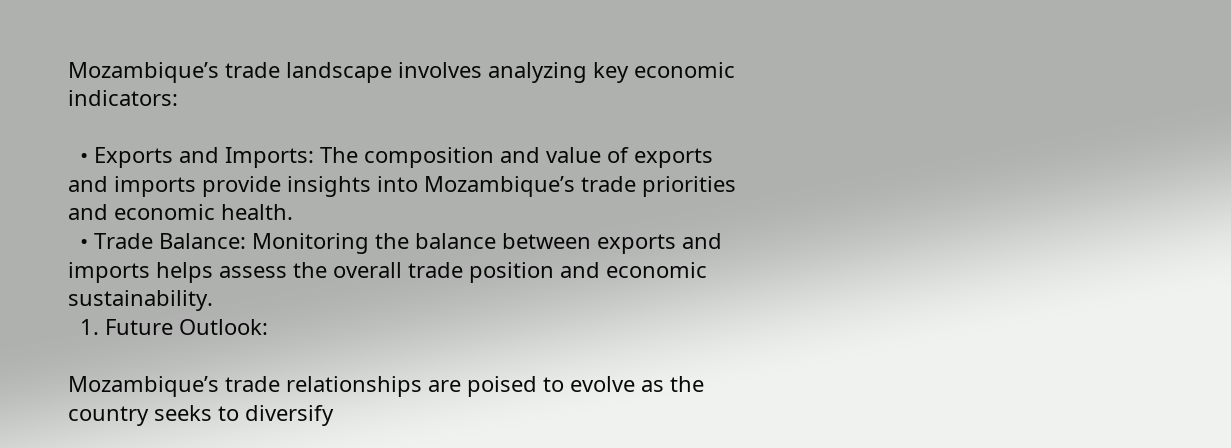Mozambique’s trade landscape involves analyzing key economic indicators:

  • Exports and Imports: The composition and value of exports and imports provide insights into Mozambique’s trade priorities and economic health.
  • Trade Balance: Monitoring the balance between exports and imports helps assess the overall trade position and economic sustainability.
  1. Future Outlook:

Mozambique’s trade relationships are poised to evolve as the country seeks to diversify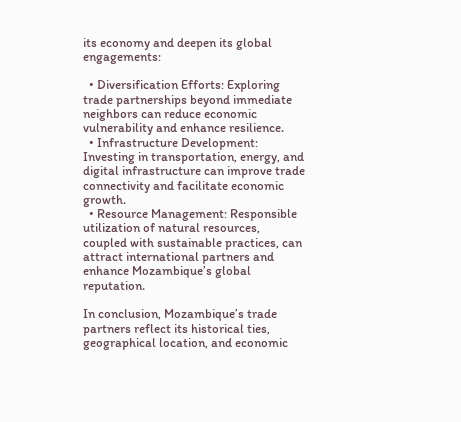its economy and deepen its global engagements:

  • Diversification Efforts: Exploring trade partnerships beyond immediate neighbors can reduce economic vulnerability and enhance resilience.
  • Infrastructure Development: Investing in transportation, energy, and digital infrastructure can improve trade connectivity and facilitate economic growth.
  • Resource Management: Responsible utilization of natural resources, coupled with sustainable practices, can attract international partners and enhance Mozambique’s global reputation.

In conclusion, Mozambique’s trade partners reflect its historical ties, geographical location, and economic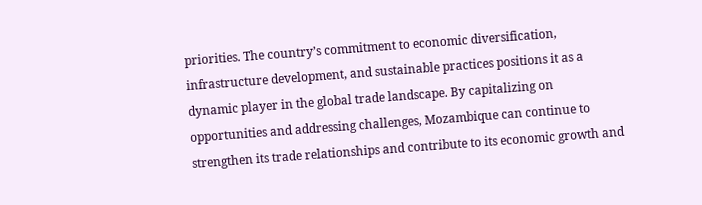priorities. The country’s commitment to economic diversification, infrastructure development, and sustainable practices positions it as a dynamic player in the global trade landscape. By capitalizing on opportunities and addressing challenges, Mozambique can continue to strengthen its trade relationships and contribute to its economic growth and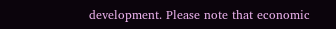development. Please note that economic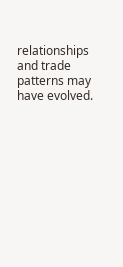relationships and trade patterns may have evolved.